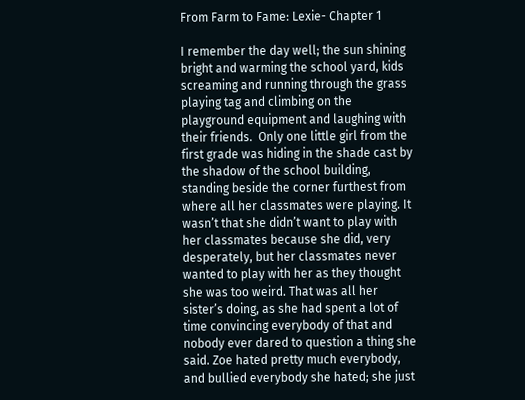From Farm to Fame: Lexie- Chapter 1

I remember the day well; the sun shining bright and warming the school yard, kids screaming and running through the grass playing tag and climbing on the playground equipment and laughing with their friends.  Only one little girl from the first grade was hiding in the shade cast by the shadow of the school building, standing beside the corner furthest from where all her classmates were playing. It wasn’t that she didn’t want to play with her classmates because she did, very desperately, but her classmates never wanted to play with her as they thought she was too weird. That was all her sister’s doing, as she had spent a lot of time convincing everybody of that and nobody ever dared to question a thing she said. Zoe hated pretty much everybody, and bullied everybody she hated; she just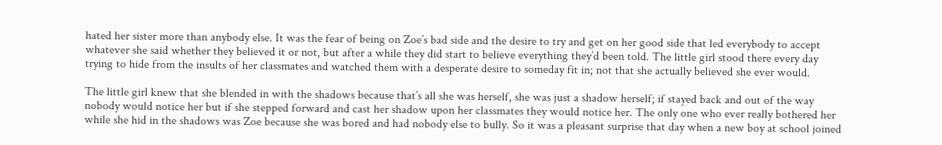hated her sister more than anybody else. It was the fear of being on Zoe’s bad side and the desire to try and get on her good side that led everybody to accept whatever she said whether they believed it or not, but after a while they did start to believe everything they’d been told. The little girl stood there every day trying to hide from the insults of her classmates and watched them with a desperate desire to someday fit in; not that she actually believed she ever would.

The little girl knew that she blended in with the shadows because that’s all she was herself, she was just a shadow herself; if stayed back and out of the way nobody would notice her but if she stepped forward and cast her shadow upon her classmates they would notice her. The only one who ever really bothered her while she hid in the shadows was Zoe because she was bored and had nobody else to bully. So it was a pleasant surprise that day when a new boy at school joined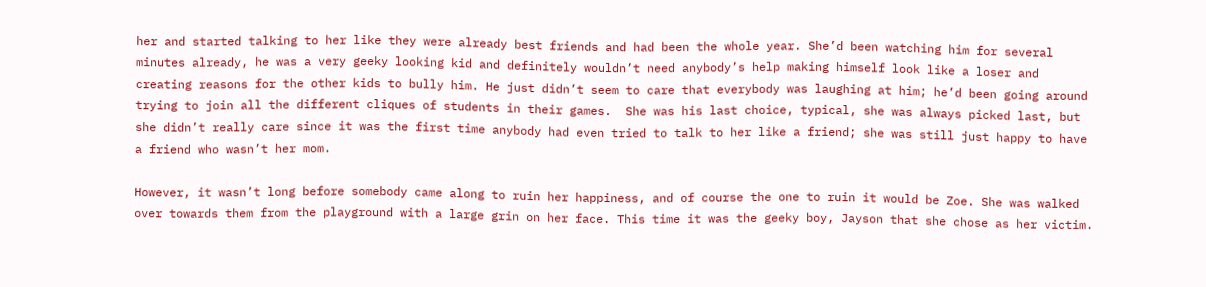her and started talking to her like they were already best friends and had been the whole year. She’d been watching him for several minutes already, he was a very geeky looking kid and definitely wouldn’t need anybody’s help making himself look like a loser and creating reasons for the other kids to bully him. He just didn’t seem to care that everybody was laughing at him; he’d been going around trying to join all the different cliques of students in their games.  She was his last choice, typical, she was always picked last, but she didn’t really care since it was the first time anybody had even tried to talk to her like a friend; she was still just happy to have a friend who wasn’t her mom.

However, it wasn’t long before somebody came along to ruin her happiness, and of course the one to ruin it would be Zoe. She was walked over towards them from the playground with a large grin on her face. This time it was the geeky boy, Jayson that she chose as her victim.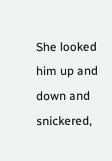She looked him up and down and snickered,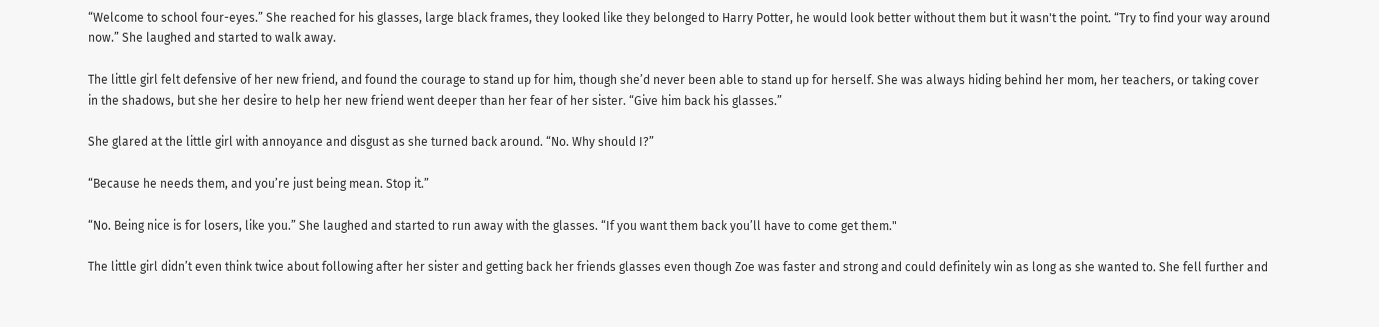“Welcome to school four-eyes.” She reached for his glasses, large black frames, they looked like they belonged to Harry Potter, he would look better without them but it wasn't the point. “Try to find your way around now.” She laughed and started to walk away.

The little girl felt defensive of her new friend, and found the courage to stand up for him, though she’d never been able to stand up for herself. She was always hiding behind her mom, her teachers, or taking cover in the shadows, but she her desire to help her new friend went deeper than her fear of her sister. “Give him back his glasses.”

She glared at the little girl with annoyance and disgust as she turned back around. “No. Why should I?”

“Because he needs them, and you’re just being mean. Stop it.”

“No. Being nice is for losers, like you.” She laughed and started to run away with the glasses. “If you want them back you’ll have to come get them."

The little girl didn’t even think twice about following after her sister and getting back her friends glasses even though Zoe was faster and strong and could definitely win as long as she wanted to. She fell further and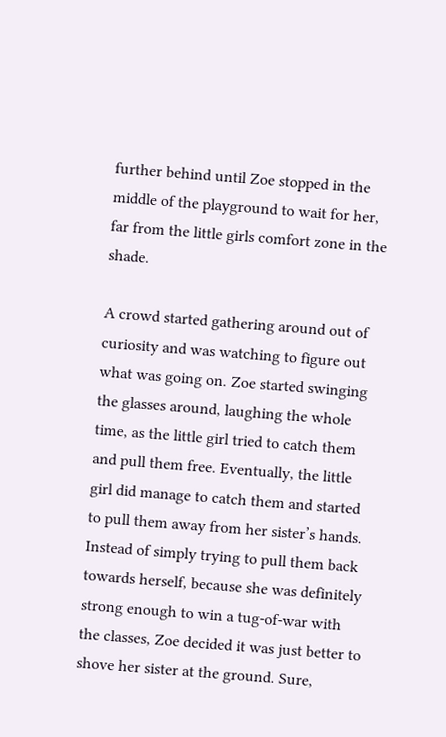further behind until Zoe stopped in the middle of the playground to wait for her, far from the little girls comfort zone in the shade.

A crowd started gathering around out of curiosity and was watching to figure out what was going on. Zoe started swinging the glasses around, laughing the whole time, as the little girl tried to catch them and pull them free. Eventually, the little girl did manage to catch them and started to pull them away from her sister’s hands. Instead of simply trying to pull them back towards herself, because she was definitely strong enough to win a tug-of-war with the classes, Zoe decided it was just better to shove her sister at the ground. Sure,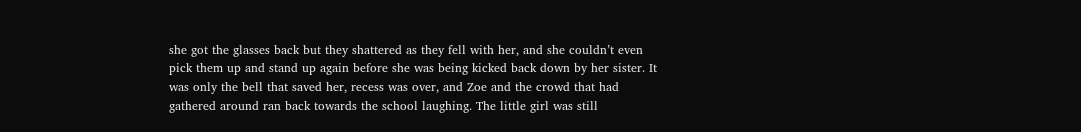she got the glasses back but they shattered as they fell with her, and she couldn’t even pick them up and stand up again before she was being kicked back down by her sister. It was only the bell that saved her, recess was over, and Zoe and the crowd that had gathered around ran back towards the school laughing. The little girl was still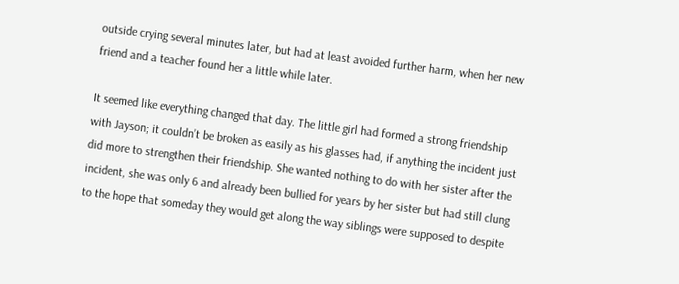outside crying several minutes later, but had at least avoided further harm, when her new friend and a teacher found her a little while later.

It seemed like everything changed that day. The little girl had formed a strong friendship with Jayson; it couldn’t be broken as easily as his glasses had, if anything the incident just did more to strengthen their friendship. She wanted nothing to do with her sister after the incident, she was only 6 and already been bullied for years by her sister but had still clung to the hope that someday they would get along the way siblings were supposed to despite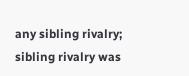any sibling rivalry; sibling rivalry was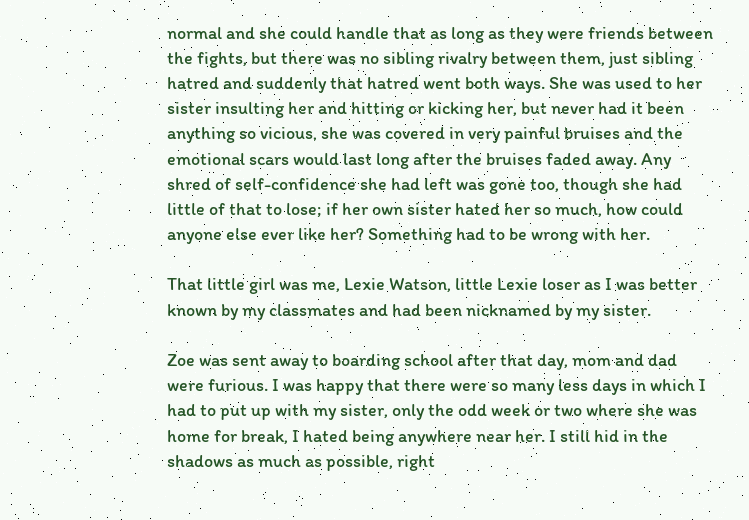normal and she could handle that as long as they were friends between the fights, but there was no sibling rivalry between them, just sibling hatred and suddenly that hatred went both ways. She was used to her sister insulting her and hitting or kicking her, but never had it been anything so vicious, she was covered in very painful bruises and the emotional scars would last long after the bruises faded away. Any shred of self-confidence she had left was gone too, though she had little of that to lose; if her own sister hated her so much, how could anyone else ever like her? Something had to be wrong with her.

That little girl was me, Lexie Watson, little Lexie loser as I was better known by my classmates and had been nicknamed by my sister.

Zoe was sent away to boarding school after that day, mom and dad were furious. I was happy that there were so many less days in which I had to put up with my sister, only the odd week or two where she was home for break, I hated being anywhere near her. I still hid in the shadows as much as possible, right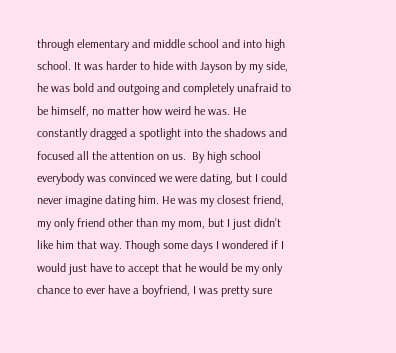through elementary and middle school and into high school. It was harder to hide with Jayson by my side, he was bold and outgoing and completely unafraid to be himself, no matter how weird he was. He constantly dragged a spotlight into the shadows and focused all the attention on us.  By high school everybody was convinced we were dating, but I could never imagine dating him. He was my closest friend, my only friend other than my mom, but I just didn’t like him that way. Though some days I wondered if I would just have to accept that he would be my only chance to ever have a boyfriend, I was pretty sure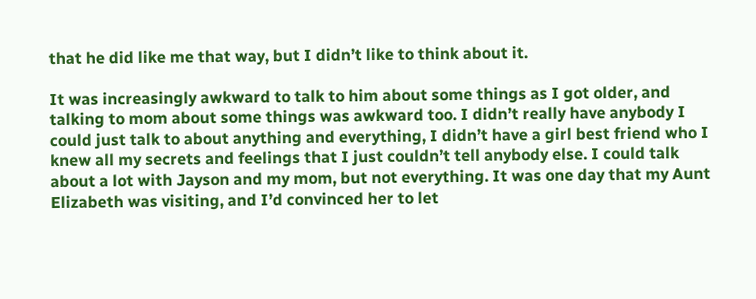that he did like me that way, but I didn’t like to think about it.

It was increasingly awkward to talk to him about some things as I got older, and talking to mom about some things was awkward too. I didn’t really have anybody I could just talk to about anything and everything, I didn’t have a girl best friend who I knew all my secrets and feelings that I just couldn’t tell anybody else. I could talk about a lot with Jayson and my mom, but not everything. It was one day that my Aunt Elizabeth was visiting, and I’d convinced her to let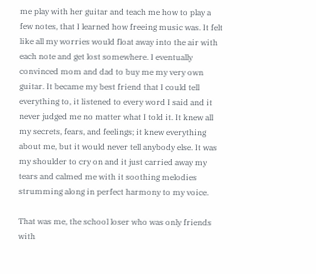me play with her guitar and teach me how to play a few notes, that I learned how freeing music was. It felt like all my worries would float away into the air with each note and get lost somewhere. I eventually convinced mom and dad to buy me my very own guitar. It became my best friend that I could tell everything to, it listened to every word I said and it never judged me no matter what I told it. It knew all my secrets, fears, and feelings; it knew everything about me, but it would never tell anybody else. It was my shoulder to cry on and it just carried away my tears and calmed me with it soothing melodies strumming along in perfect harmony to my voice.

That was me, the school loser who was only friends with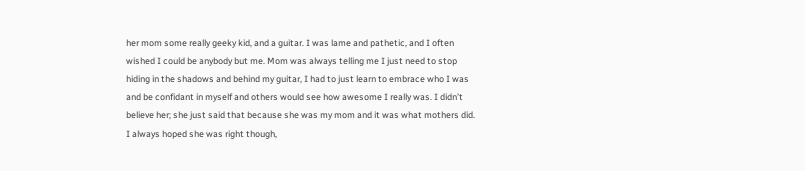her mom some really geeky kid, and a guitar. I was lame and pathetic, and I often wished I could be anybody but me. Mom was always telling me I just need to stop hiding in the shadows and behind my guitar, I had to just learn to embrace who I was and be confidant in myself and others would see how awesome I really was. I didn’t believe her; she just said that because she was my mom and it was what mothers did. I always hoped she was right though,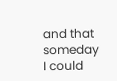and that someday I could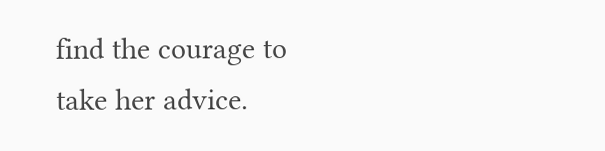find the courage to take her advice.